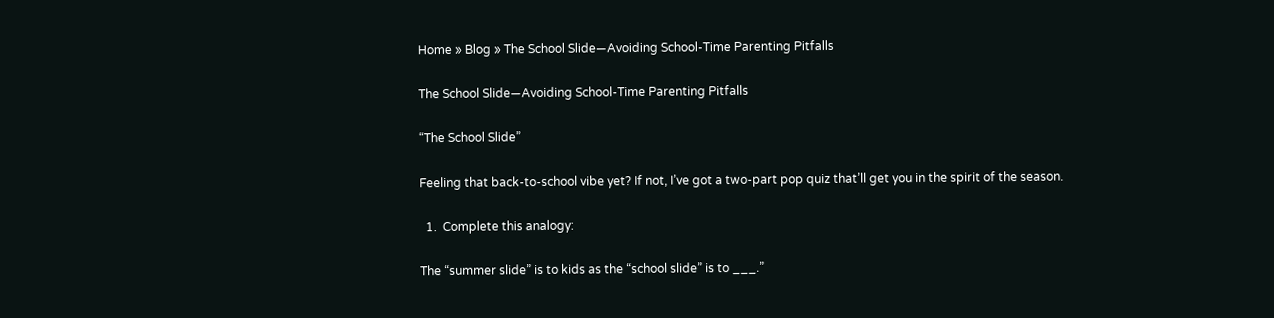Home » Blog » The School Slide—Avoiding School-Time Parenting Pitfalls

The School Slide—Avoiding School-Time Parenting Pitfalls

“The School Slide”

Feeling that back-to-school vibe yet? If not, I’ve got a two-part pop quiz that’ll get you in the spirit of the season.

  1.  Complete this analogy:

The “summer slide” is to kids as the “school slide” is to ___.”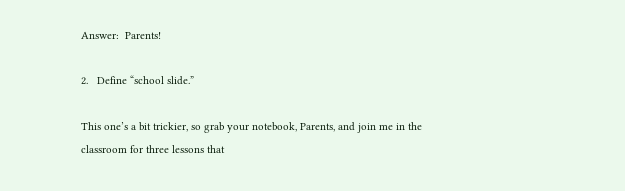Answer:  Parents!

2.   Define “school slide.”

This one’s a bit trickier, so grab your notebook, Parents, and join me in the classroom for three lessons that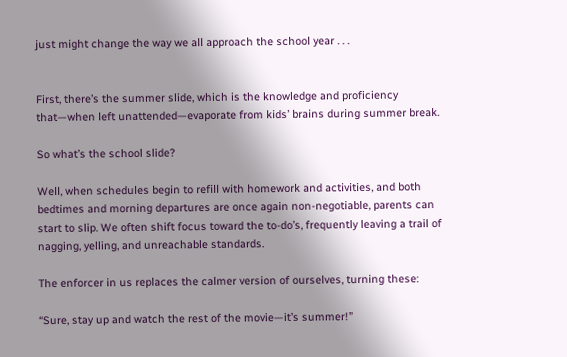just might change the way we all approach the school year . . .


First, there’s the summer slide, which is the knowledge and proficiency that—when left unattended—evaporate from kids’ brains during summer break.

So what’s the school slide?

Well, when schedules begin to refill with homework and activities, and both bedtimes and morning departures are once again non-negotiable, parents can start to slip. We often shift focus toward the to-do’s, frequently leaving a trail of nagging, yelling, and unreachable standards.

The enforcer in us replaces the calmer version of ourselves, turning these:

“Sure, stay up and watch the rest of the movie—it’s summer!”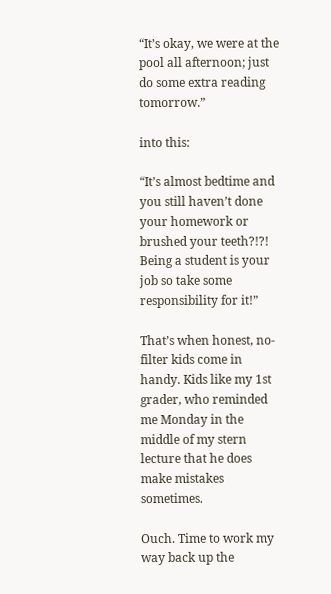“It’s okay, we were at the pool all afternoon; just do some extra reading tomorrow.”

into this:

“It’s almost bedtime and you still haven’t done your homework or brushed your teeth?!?! Being a student is your job so take some responsibility for it!”

That’s when honest, no-filter kids come in handy. Kids like my 1st grader, who reminded me Monday in the middle of my stern lecture that he does make mistakes sometimes.

Ouch. Time to work my way back up the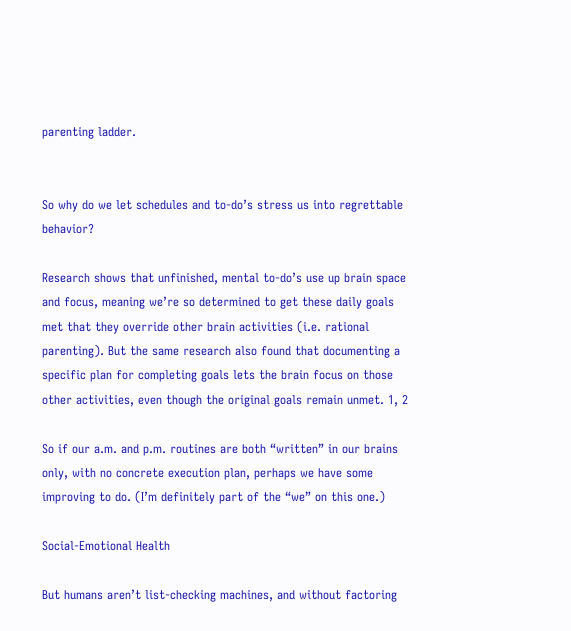parenting ladder.


So why do we let schedules and to-do’s stress us into regrettable behavior?

Research shows that unfinished, mental to-do’s use up brain space and focus, meaning we’re so determined to get these daily goals met that they override other brain activities (i.e. rational parenting). But the same research also found that documenting a specific plan for completing goals lets the brain focus on those other activities, even though the original goals remain unmet. 1, 2

So if our a.m. and p.m. routines are both “written” in our brains only, with no concrete execution plan, perhaps we have some improving to do. (I’m definitely part of the “we” on this one.)

Social-Emotional Health

But humans aren’t list-checking machines, and without factoring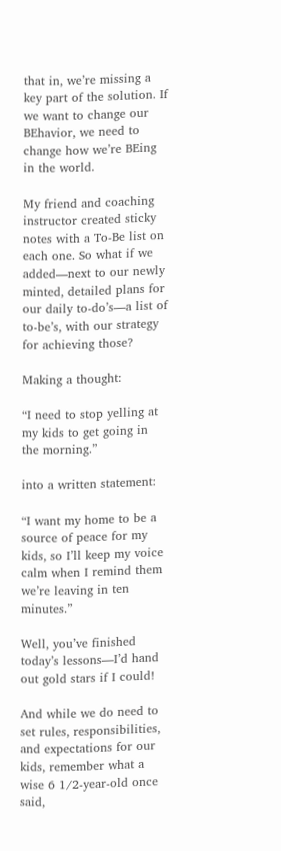that in, we’re missing a key part of the solution. If we want to change our BEhavior, we need to change how we’re BEing in the world.

My friend and coaching instructor created sticky notes with a To-Be list on each one. So what if we added—next to our newly minted, detailed plans for our daily to-do’s—a list of to-be’s, with our strategy for achieving those?

Making a thought:

“I need to stop yelling at my kids to get going in the morning.”

into a written statement:

“I want my home to be a source of peace for my kids, so I’ll keep my voice calm when I remind them we’re leaving in ten minutes.”

Well, you’ve finished today’s lessons—I’d hand out gold stars if I could!

And while we do need to set rules, responsibilities, and expectations for our kids, remember what a wise 6 1/2-year-old once said,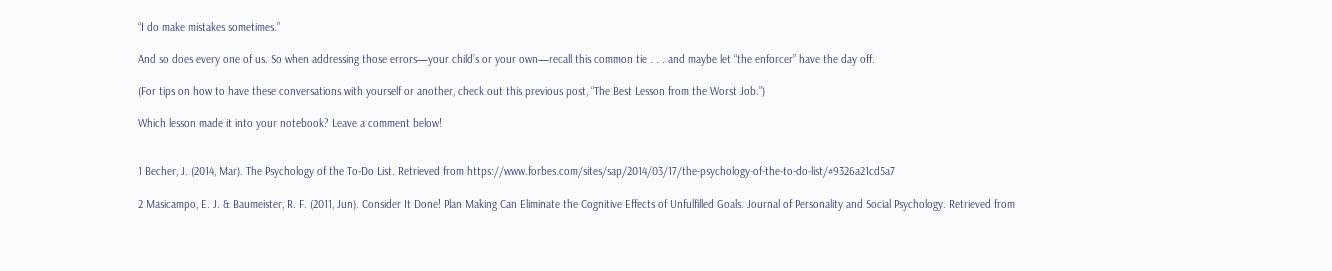“I do make mistakes sometimes.”

And so does every one of us. So when addressing those errors—your child’s or your own—recall this common tie . . . and maybe let “the enforcer” have the day off.

(For tips on how to have these conversations with yourself or another, check out this previous post, “The Best Lesson from the Worst Job.”)

Which lesson made it into your notebook? Leave a comment below!


1 Becher, J. (2014, Mar). The Psychology of the To-Do List. Retrieved from https://www.forbes.com/sites/sap/2014/03/17/the-psychology-of-the-to-do-list/#9326a21cd5a7

2 Masicampo, E. J. & Baumeister, R. F. (2011, Jun). Consider It Done! Plan Making Can Eliminate the Cognitive Effects of Unfulfilled Goals. Journal of Personality and Social Psychology. Retrieved from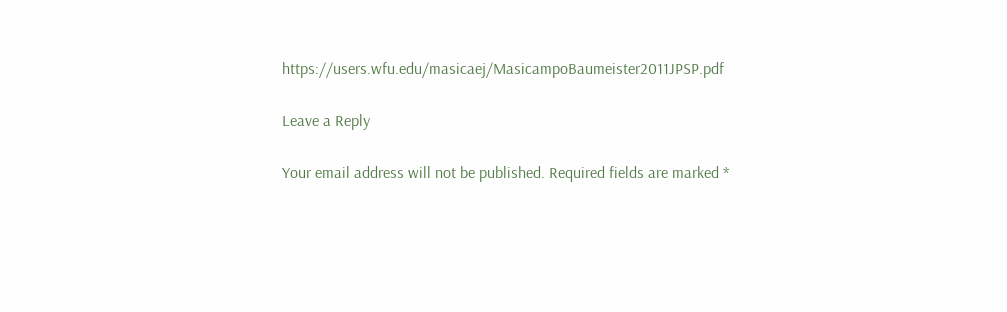https://users.wfu.edu/masicaej/MasicampoBaumeister2011JPSP.pdf

Leave a Reply

Your email address will not be published. Required fields are marked *